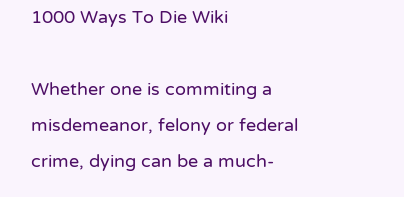1000 Ways To Die Wiki

Whether one is commiting a misdemeanor, felony or federal crime, dying can be a much-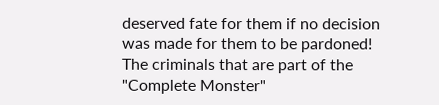deserved fate for them if no decision was made for them to be pardoned! The criminals that are part of the "Complete Monster"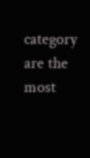category are the most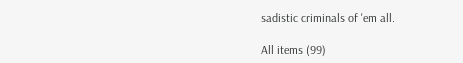sadistic criminals of 'em all.

All items (99)